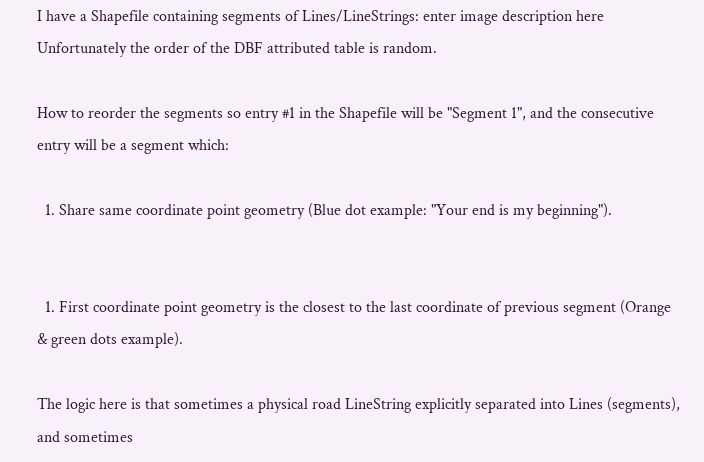I have a Shapefile containing segments of Lines/LineStrings: enter image description here Unfortunately the order of the DBF attributed table is random.

How to reorder the segments so entry #1 in the Shapefile will be "Segment 1", and the consecutive entry will be a segment which:

  1. Share same coordinate point geometry (Blue dot example: "Your end is my beginning").


  1. First coordinate point geometry is the closest to the last coordinate of previous segment (Orange & green dots example).

The logic here is that sometimes a physical road LineString explicitly separated into Lines (segments), and sometimes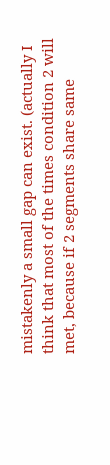mistakenly a small gap can exist. (actually I think that most of the times condition 2 will met, because if 2 segments share same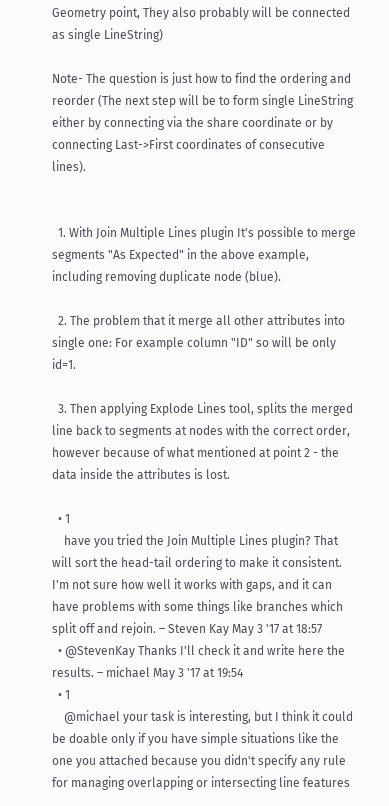Geometry point, They also probably will be connected as single LineString)

Note- The question is just how to find the ordering and reorder (The next step will be to form single LineString either by connecting via the share coordinate or by connecting Last->First coordinates of consecutive lines).


  1. With Join Multiple Lines plugin It's possible to merge segments "As Expected" in the above example, including removing duplicate node (blue).

  2. The problem that it merge all other attributes into single one: For example column "ID" so will be only id=1.

  3. Then applying Explode Lines tool, splits the merged line back to segments at nodes with the correct order, however because of what mentioned at point 2 - the data inside the attributes is lost.

  • 1
    have you tried the Join Multiple Lines plugin? That will sort the head-tail ordering to make it consistent. I'm not sure how well it works with gaps, and it can have problems with some things like branches which split off and rejoin. – Steven Kay May 3 '17 at 18:57
  • @StevenKay Thanks I'll check it and write here the results. – michael May 3 '17 at 19:54
  • 1
    @michael your task is interesting, but I think it could be doable only if you have simple situations like the one you attached because you didn't specify any rule for managing overlapping or intersecting line features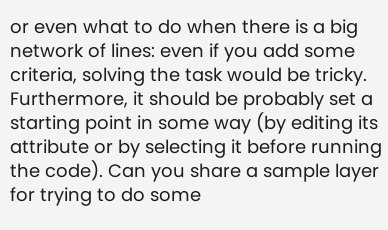or even what to do when there is a big network of lines: even if you add some criteria, solving the task would be tricky. Furthermore, it should be probably set a starting point in some way (by editing its attribute or by selecting it before running the code). Can you share a sample layer for trying to do some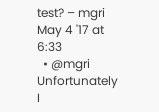test? – mgri May 4 '17 at 6:33
  • @mgri Unfortunately I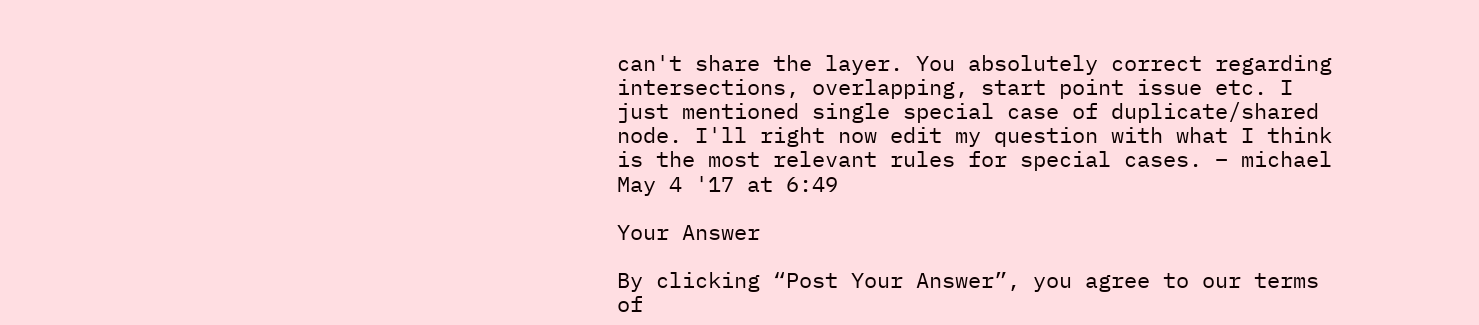can't share the layer. You absolutely correct regarding intersections, overlapping, start point issue etc. I just mentioned single special case of duplicate/shared node. I'll right now edit my question with what I think is the most relevant rules for special cases. – michael May 4 '17 at 6:49

Your Answer

By clicking “Post Your Answer”, you agree to our terms of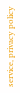service, privacy policy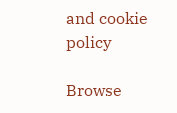and cookie policy

Browse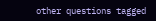other questions tagged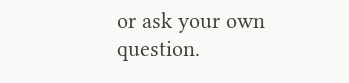or ask your own question.